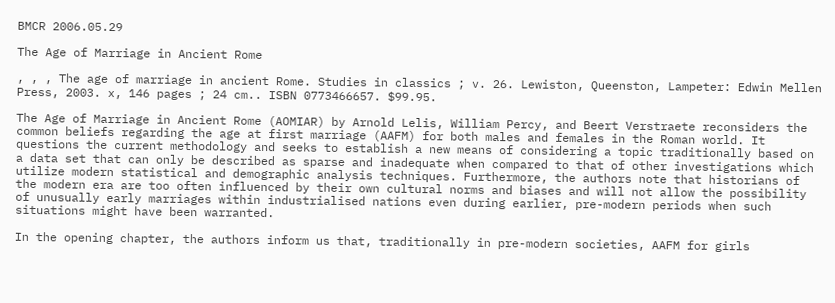BMCR 2006.05.29

The Age of Marriage in Ancient Rome

, , , The age of marriage in ancient Rome. Studies in classics ; v. 26. Lewiston, Queenston, Lampeter: Edwin Mellen Press, 2003. x, 146 pages ; 24 cm.. ISBN 0773466657. $99.95.

The Age of Marriage in Ancient Rome (AOMIAR) by Arnold Lelis, William Percy, and Beert Verstraete reconsiders the common beliefs regarding the age at first marriage (AAFM) for both males and females in the Roman world. It questions the current methodology and seeks to establish a new means of considering a topic traditionally based on a data set that can only be described as sparse and inadequate when compared to that of other investigations which utilize modern statistical and demographic analysis techniques. Furthermore, the authors note that historians of the modern era are too often influenced by their own cultural norms and biases and will not allow the possibility of unusually early marriages within industrialised nations even during earlier, pre-modern periods when such situations might have been warranted.

In the opening chapter, the authors inform us that, traditionally in pre-modern societies, AAFM for girls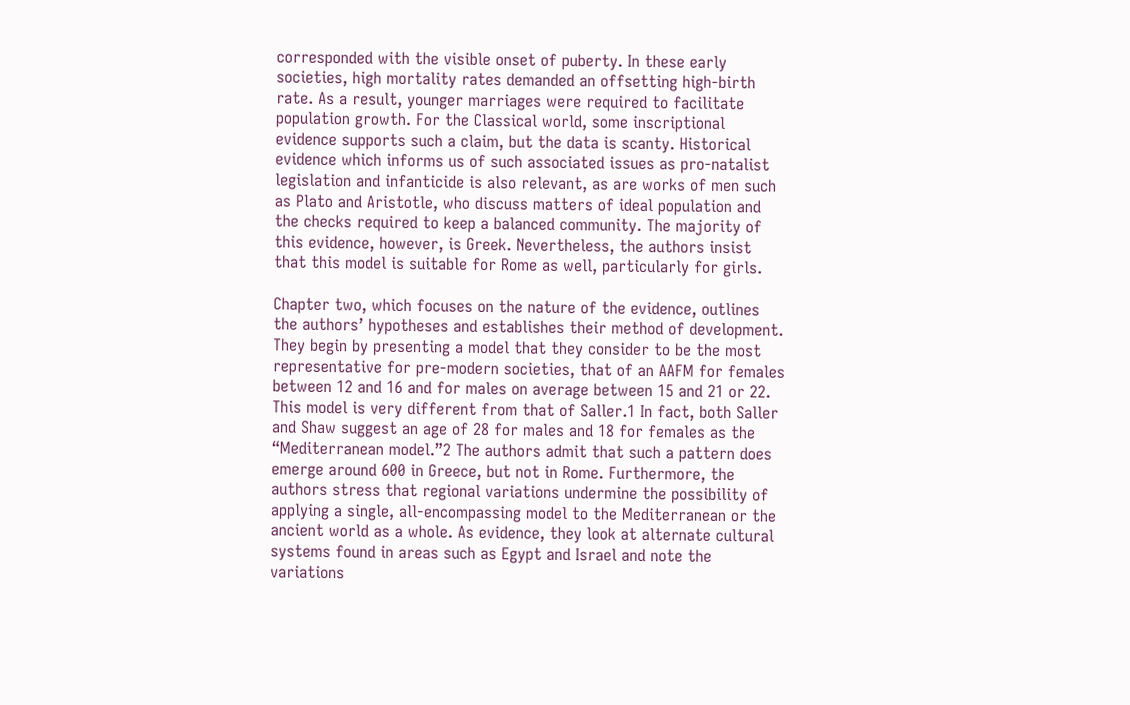corresponded with the visible onset of puberty. In these early societies, high mortality rates demanded an offsetting high-birth rate. As a result, younger marriages were required to facilitate population growth. For the Classical world, some inscriptional evidence supports such a claim, but the data is scanty. Historical evidence which informs us of such associated issues as pro-natalist legislation and infanticide is also relevant, as are works of men such as Plato and Aristotle, who discuss matters of ideal population and the checks required to keep a balanced community. The majority of this evidence, however, is Greek. Nevertheless, the authors insist that this model is suitable for Rome as well, particularly for girls.

Chapter two, which focuses on the nature of the evidence, outlines the authors’ hypotheses and establishes their method of development. They begin by presenting a model that they consider to be the most representative for pre-modern societies, that of an AAFM for females between 12 and 16 and for males on average between 15 and 21 or 22. This model is very different from that of Saller.1 In fact, both Saller and Shaw suggest an age of 28 for males and 18 for females as the “Mediterranean model.”2 The authors admit that such a pattern does emerge around 600 in Greece, but not in Rome. Furthermore, the authors stress that regional variations undermine the possibility of applying a single, all-encompassing model to the Mediterranean or the ancient world as a whole. As evidence, they look at alternate cultural systems found in areas such as Egypt and Israel and note the variations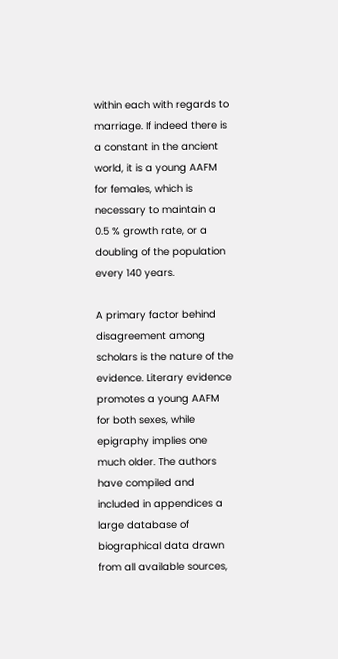within each with regards to marriage. If indeed there is a constant in the ancient world, it is a young AAFM for females, which is necessary to maintain a 0.5 % growth rate, or a doubling of the population every 140 years.

A primary factor behind disagreement among scholars is the nature of the evidence. Literary evidence promotes a young AAFM for both sexes, while epigraphy implies one much older. The authors have compiled and included in appendices a large database of biographical data drawn from all available sources,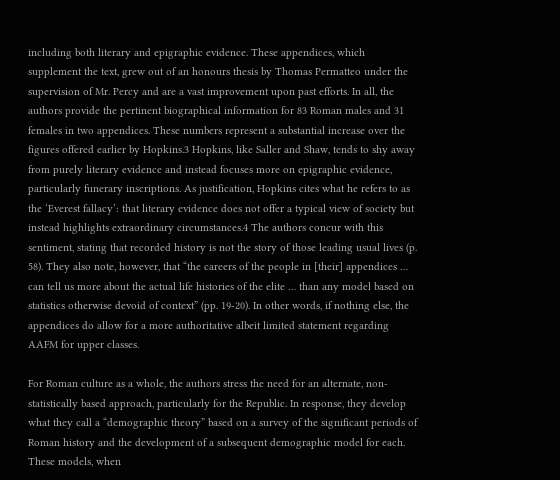including both literary and epigraphic evidence. These appendices, which supplement the text, grew out of an honours thesis by Thomas Permatteo under the supervision of Mr. Percy and are a vast improvement upon past efforts. In all, the authors provide the pertinent biographical information for 83 Roman males and 31 females in two appendices. These numbers represent a substantial increase over the figures offered earlier by Hopkins.3 Hopkins, like Saller and Shaw, tends to shy away from purely literary evidence and instead focuses more on epigraphic evidence, particularly funerary inscriptions. As justification, Hopkins cites what he refers to as the ‘Everest fallacy’: that literary evidence does not offer a typical view of society but instead highlights extraordinary circumstances.4 The authors concur with this sentiment, stating that recorded history is not the story of those leading usual lives (p. 58). They also note, however, that “the careers of the people in [their] appendices … can tell us more about the actual life histories of the elite … than any model based on statistics otherwise devoid of context” (pp. 19-20). In other words, if nothing else, the appendices do allow for a more authoritative albeit limited statement regarding AAFM for upper classes.

For Roman culture as a whole, the authors stress the need for an alternate, non-statistically based approach, particularly for the Republic. In response, they develop what they call a “demographic theory” based on a survey of the significant periods of Roman history and the development of a subsequent demographic model for each. These models, when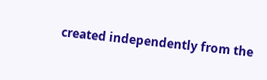created independently from the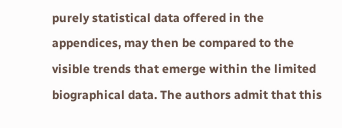purely statistical data offered in the appendices, may then be compared to the visible trends that emerge within the limited biographical data. The authors admit that this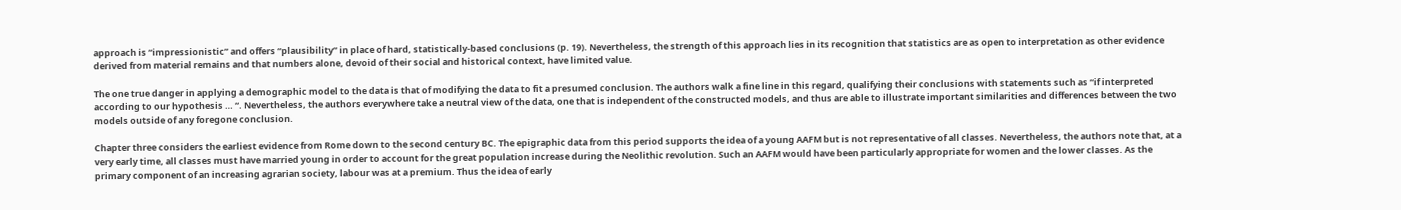approach is “impressionistic” and offers “plausibility” in place of hard, statistically-based conclusions (p. 19). Nevertheless, the strength of this approach lies in its recognition that statistics are as open to interpretation as other evidence derived from material remains and that numbers alone, devoid of their social and historical context, have limited value.

The one true danger in applying a demographic model to the data is that of modifying the data to fit a presumed conclusion. The authors walk a fine line in this regard, qualifying their conclusions with statements such as “if interpreted according to our hypothesis … “. Nevertheless, the authors everywhere take a neutral view of the data, one that is independent of the constructed models, and thus are able to illustrate important similarities and differences between the two models outside of any foregone conclusion.

Chapter three considers the earliest evidence from Rome down to the second century BC. The epigraphic data from this period supports the idea of a young AAFM but is not representative of all classes. Nevertheless, the authors note that, at a very early time, all classes must have married young in order to account for the great population increase during the Neolithic revolution. Such an AAFM would have been particularly appropriate for women and the lower classes. As the primary component of an increasing agrarian society, labour was at a premium. Thus the idea of early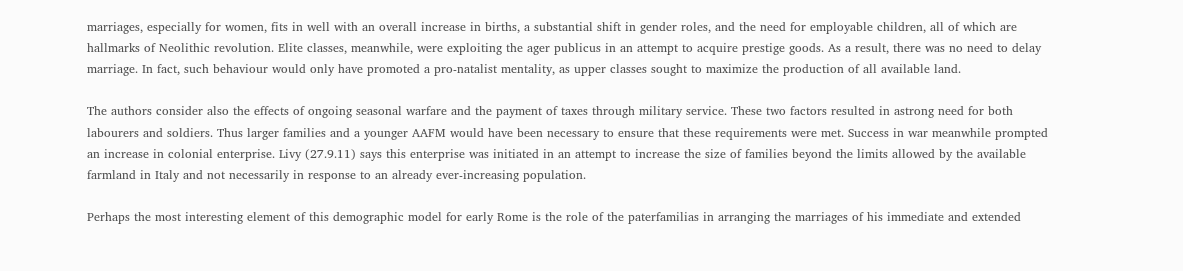marriages, especially for women, fits in well with an overall increase in births, a substantial shift in gender roles, and the need for employable children, all of which are hallmarks of Neolithic revolution. Elite classes, meanwhile, were exploiting the ager publicus in an attempt to acquire prestige goods. As a result, there was no need to delay marriage. In fact, such behaviour would only have promoted a pro-natalist mentality, as upper classes sought to maximize the production of all available land.

The authors consider also the effects of ongoing seasonal warfare and the payment of taxes through military service. These two factors resulted in astrong need for both labourers and soldiers. Thus larger families and a younger AAFM would have been necessary to ensure that these requirements were met. Success in war meanwhile prompted an increase in colonial enterprise. Livy (27.9.11) says this enterprise was initiated in an attempt to increase the size of families beyond the limits allowed by the available farmland in Italy and not necessarily in response to an already ever-increasing population.

Perhaps the most interesting element of this demographic model for early Rome is the role of the paterfamilias in arranging the marriages of his immediate and extended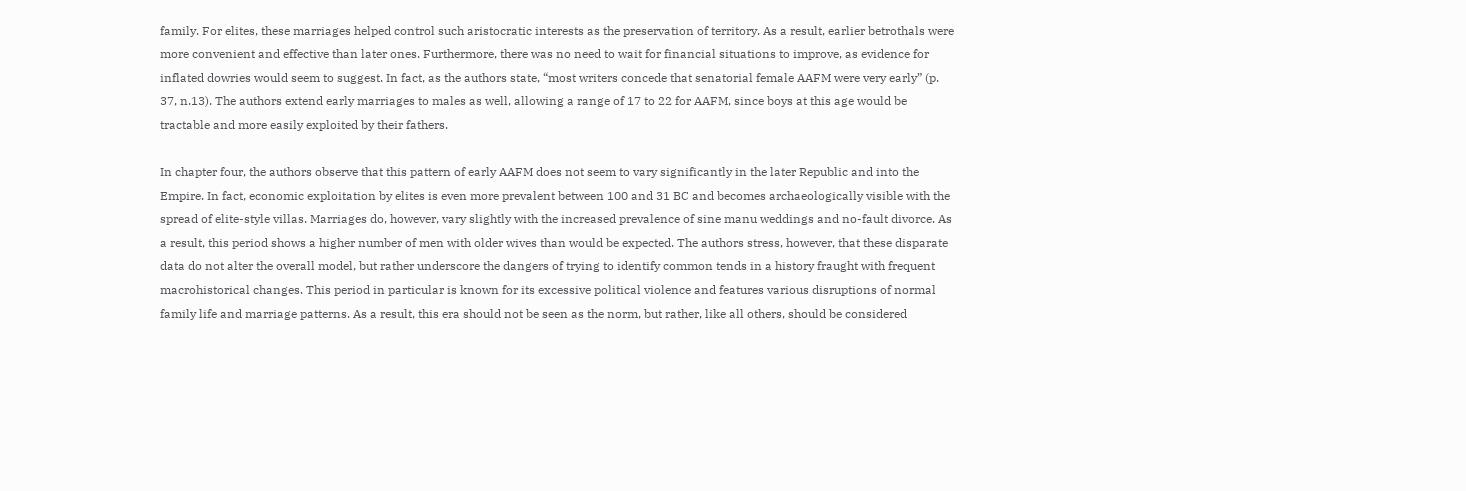family. For elites, these marriages helped control such aristocratic interests as the preservation of territory. As a result, earlier betrothals were more convenient and effective than later ones. Furthermore, there was no need to wait for financial situations to improve, as evidence for inflated dowries would seem to suggest. In fact, as the authors state, “most writers concede that senatorial female AAFM were very early” (p. 37, n.13). The authors extend early marriages to males as well, allowing a range of 17 to 22 for AAFM, since boys at this age would be tractable and more easily exploited by their fathers.

In chapter four, the authors observe that this pattern of early AAFM does not seem to vary significantly in the later Republic and into the Empire. In fact, economic exploitation by elites is even more prevalent between 100 and 31 BC and becomes archaeologically visible with the spread of elite-style villas. Marriages do, however, vary slightly with the increased prevalence of sine manu weddings and no-fault divorce. As a result, this period shows a higher number of men with older wives than would be expected. The authors stress, however, that these disparate data do not alter the overall model, but rather underscore the dangers of trying to identify common tends in a history fraught with frequent macrohistorical changes. This period in particular is known for its excessive political violence and features various disruptions of normal family life and marriage patterns. As a result, this era should not be seen as the norm, but rather, like all others, should be considered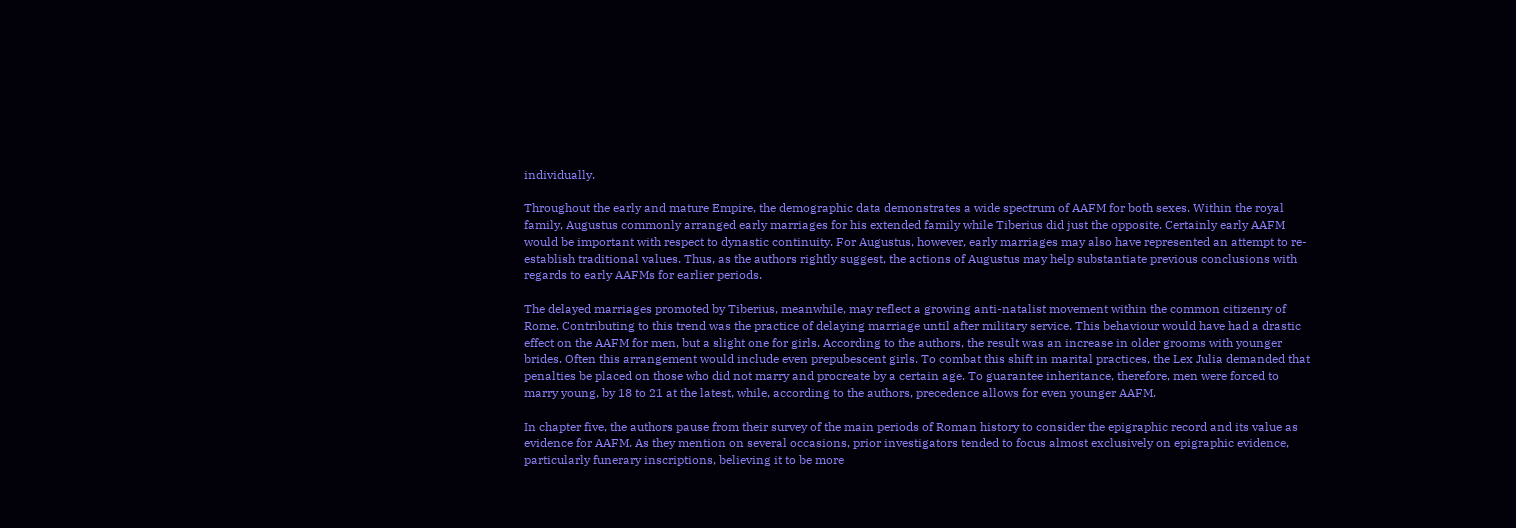individually.

Throughout the early and mature Empire, the demographic data demonstrates a wide spectrum of AAFM for both sexes. Within the royal family, Augustus commonly arranged early marriages for his extended family while Tiberius did just the opposite. Certainly early AAFM would be important with respect to dynastic continuity. For Augustus, however, early marriages may also have represented an attempt to re-establish traditional values. Thus, as the authors rightly suggest, the actions of Augustus may help substantiate previous conclusions with regards to early AAFMs for earlier periods.

The delayed marriages promoted by Tiberius, meanwhile, may reflect a growing anti-natalist movement within the common citizenry of Rome. Contributing to this trend was the practice of delaying marriage until after military service. This behaviour would have had a drastic effect on the AAFM for men, but a slight one for girls. According to the authors, the result was an increase in older grooms with younger brides. Often this arrangement would include even prepubescent girls. To combat this shift in marital practices, the Lex Julia demanded that penalties be placed on those who did not marry and procreate by a certain age. To guarantee inheritance, therefore, men were forced to marry young, by 18 to 21 at the latest, while, according to the authors, precedence allows for even younger AAFM.

In chapter five, the authors pause from their survey of the main periods of Roman history to consider the epigraphic record and its value as evidence for AAFM. As they mention on several occasions, prior investigators tended to focus almost exclusively on epigraphic evidence, particularly funerary inscriptions, believing it to be more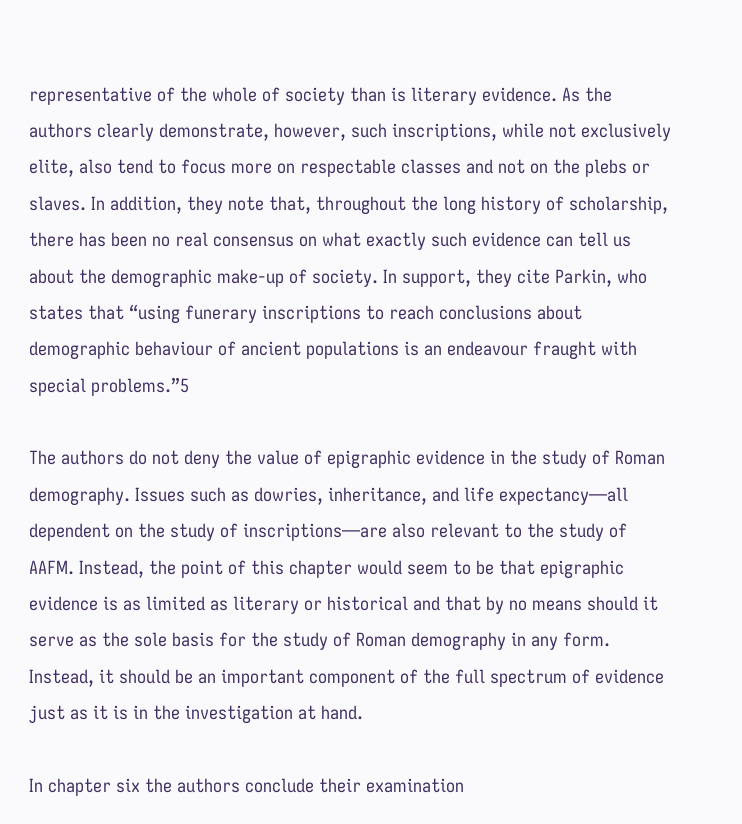representative of the whole of society than is literary evidence. As the authors clearly demonstrate, however, such inscriptions, while not exclusively elite, also tend to focus more on respectable classes and not on the plebs or slaves. In addition, they note that, throughout the long history of scholarship, there has been no real consensus on what exactly such evidence can tell us about the demographic make-up of society. In support, they cite Parkin, who states that “using funerary inscriptions to reach conclusions about demographic behaviour of ancient populations is an endeavour fraught with special problems.”5

The authors do not deny the value of epigraphic evidence in the study of Roman demography. Issues such as dowries, inheritance, and life expectancy—all dependent on the study of inscriptions—are also relevant to the study of AAFM. Instead, the point of this chapter would seem to be that epigraphic evidence is as limited as literary or historical and that by no means should it serve as the sole basis for the study of Roman demography in any form. Instead, it should be an important component of the full spectrum of evidence just as it is in the investigation at hand.

In chapter six the authors conclude their examination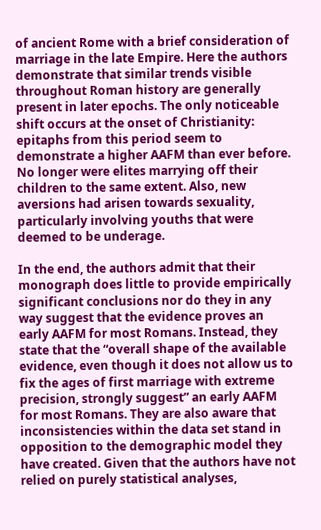of ancient Rome with a brief consideration of marriage in the late Empire. Here the authors demonstrate that similar trends visible throughout Roman history are generally present in later epochs. The only noticeable shift occurs at the onset of Christianity: epitaphs from this period seem to demonstrate a higher AAFM than ever before. No longer were elites marrying off their children to the same extent. Also, new aversions had arisen towards sexuality, particularly involving youths that were deemed to be underage.

In the end, the authors admit that their monograph does little to provide empirically significant conclusions nor do they in any way suggest that the evidence proves an early AAFM for most Romans. Instead, they state that the “overall shape of the available evidence, even though it does not allow us to fix the ages of first marriage with extreme precision, strongly suggest” an early AAFM for most Romans. They are also aware that inconsistencies within the data set stand in opposition to the demographic model they have created. Given that the authors have not relied on purely statistical analyses,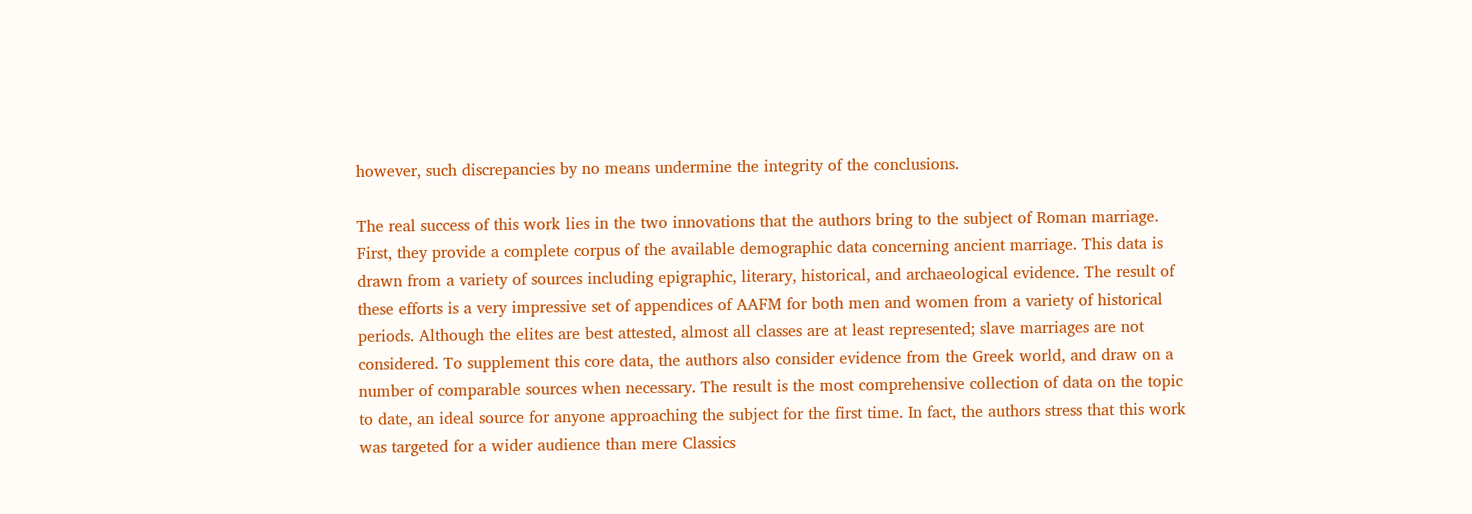however, such discrepancies by no means undermine the integrity of the conclusions.

The real success of this work lies in the two innovations that the authors bring to the subject of Roman marriage. First, they provide a complete corpus of the available demographic data concerning ancient marriage. This data is drawn from a variety of sources including epigraphic, literary, historical, and archaeological evidence. The result of these efforts is a very impressive set of appendices of AAFM for both men and women from a variety of historical periods. Although the elites are best attested, almost all classes are at least represented; slave marriages are not considered. To supplement this core data, the authors also consider evidence from the Greek world, and draw on a number of comparable sources when necessary. The result is the most comprehensive collection of data on the topic to date, an ideal source for anyone approaching the subject for the first time. In fact, the authors stress that this work was targeted for a wider audience than mere Classics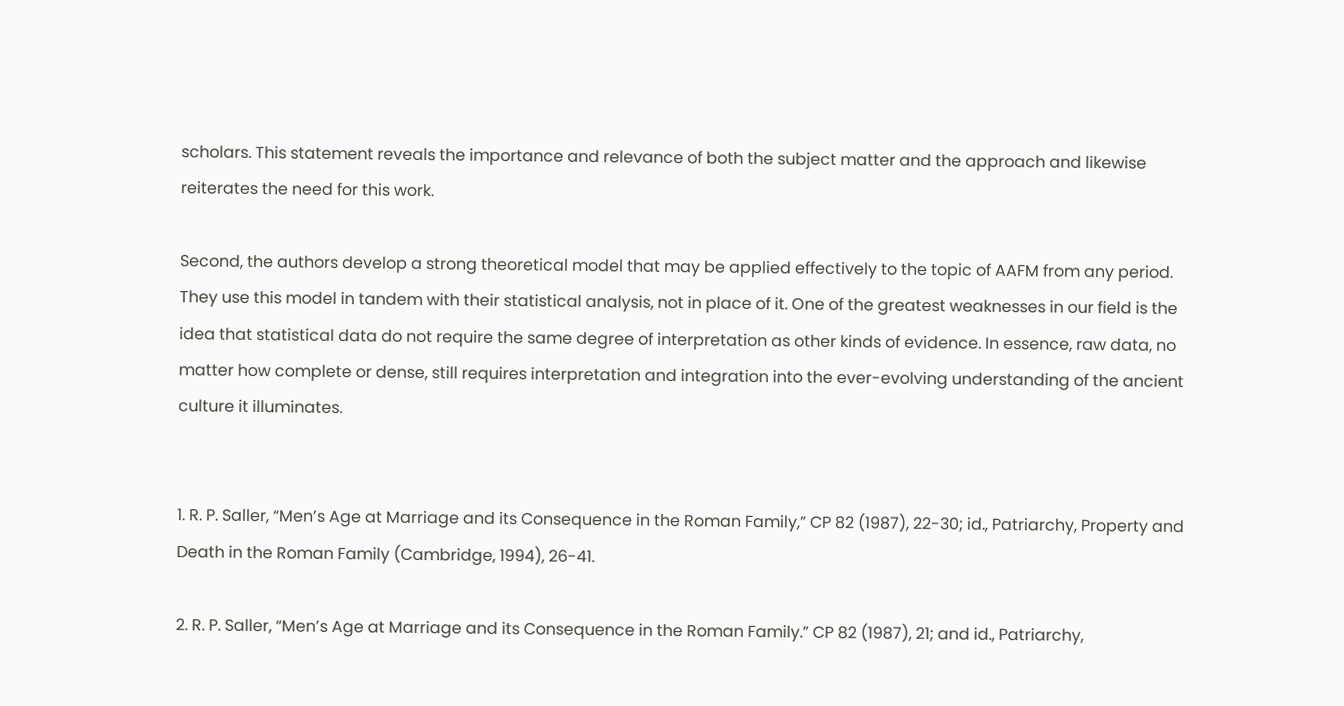scholars. This statement reveals the importance and relevance of both the subject matter and the approach and likewise reiterates the need for this work.

Second, the authors develop a strong theoretical model that may be applied effectively to the topic of AAFM from any period. They use this model in tandem with their statistical analysis, not in place of it. One of the greatest weaknesses in our field is the idea that statistical data do not require the same degree of interpretation as other kinds of evidence. In essence, raw data, no matter how complete or dense, still requires interpretation and integration into the ever-evolving understanding of the ancient culture it illuminates.


1. R. P. Saller, “Men’s Age at Marriage and its Consequence in the Roman Family,” CP 82 (1987), 22-30; id., Patriarchy, Property and Death in the Roman Family (Cambridge, 1994), 26-41.

2. R. P. Saller, “Men’s Age at Marriage and its Consequence in the Roman Family.” CP 82 (1987), 21; and id., Patriarchy,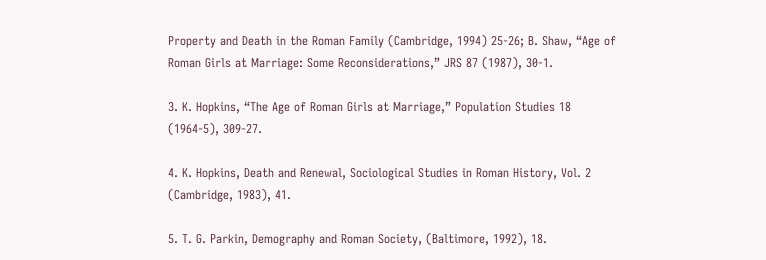Property and Death in the Roman Family (Cambridge, 1994) 25-26; B. Shaw, “Age of Roman Girls at Marriage: Some Reconsiderations,” JRS 87 (1987), 30-1.

3. K. Hopkins, “The Age of Roman Girls at Marriage,” Population Studies 18 (1964-5), 309-27.

4. K. Hopkins, Death and Renewal, Sociological Studies in Roman History, Vol. 2 (Cambridge, 1983), 41.

5. T. G. Parkin, Demography and Roman Society, (Baltimore, 1992), 18.